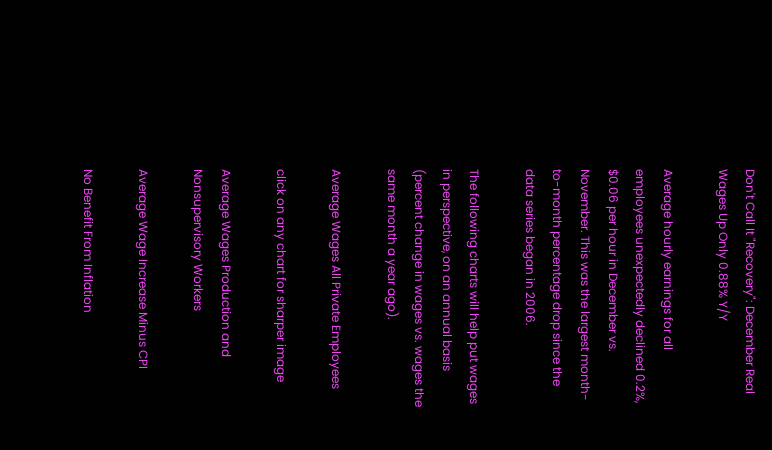Don't Call It "Recovery": December Real Wages Up Only 0.88% Y/Y

Average hourly earnings for all employees unexpectedly declined 0.2%, $0.06 per hour in December vs. November. This was the largest month-to-month percentage drop since the data series began in 2006.

The following charts will help put wages in perspective, on an annual basis (percent change in wages vs. wages the same month a year ago).

Average Wages All Private Employees

click on any chart for sharper image

Average Wages Production and Nonsupervisory Workers

Average Wage Increase Minus CPI

No Benefit From Inflation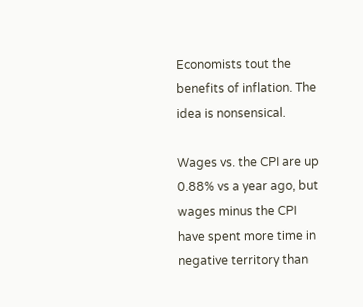Economists tout the benefits of inflation. The idea is nonsensical.

Wages vs. the CPI are up 0.88% vs a year ago, but wages minus the CPI have spent more time in negative territory than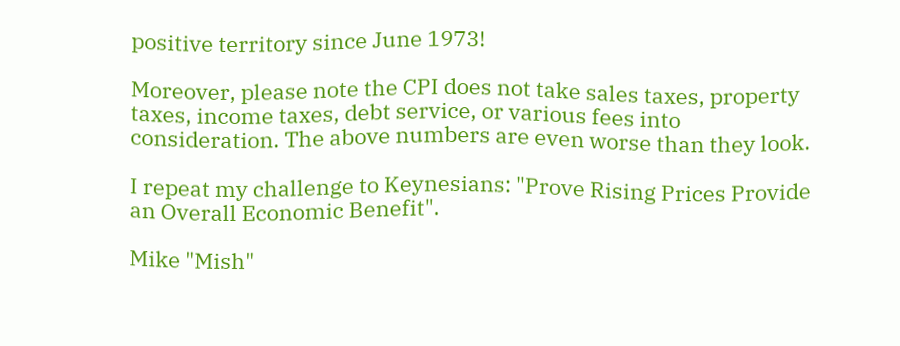positive territory since June 1973!

Moreover, please note the CPI does not take sales taxes, property taxes, income taxes, debt service, or various fees into consideration. The above numbers are even worse than they look.

I repeat my challenge to Keynesians: "Prove Rising Prices Provide an Overall Economic Benefit".

Mike "Mish"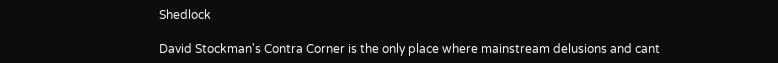Shedlock

David Stockman's Contra Corner is the only place where mainstream delusions and cant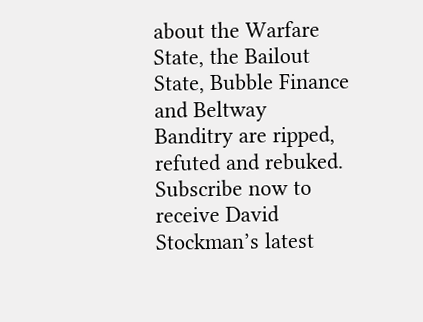about the Warfare State, the Bailout State, Bubble Finance and Beltway Banditry are ripped, refuted and rebuked. Subscribe now to receive David Stockman’s latest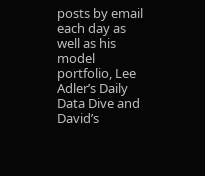posts by email each day as well as his model portfolio, Lee Adler’s Daily Data Dive and David’s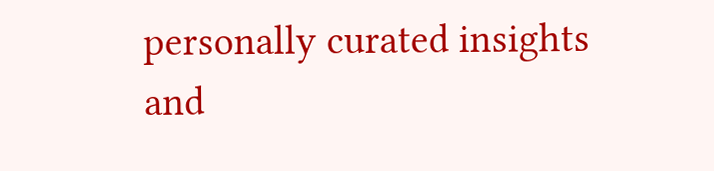personally curated insights and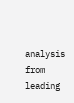analysis from leading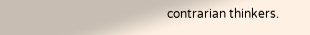contrarian thinkers.